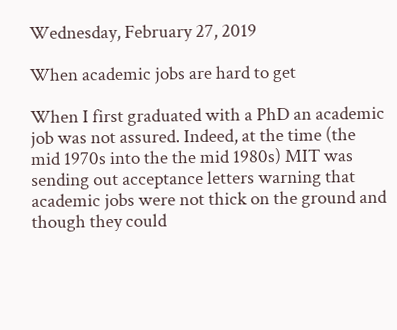Wednesday, February 27, 2019

When academic jobs are hard to get

When I first graduated with a PhD an academic job was not assured. Indeed, at the time (the mid 1970s into the the mid 1980s) MIT was sending out acceptance letters warning that academic jobs were not thick on the ground and though they could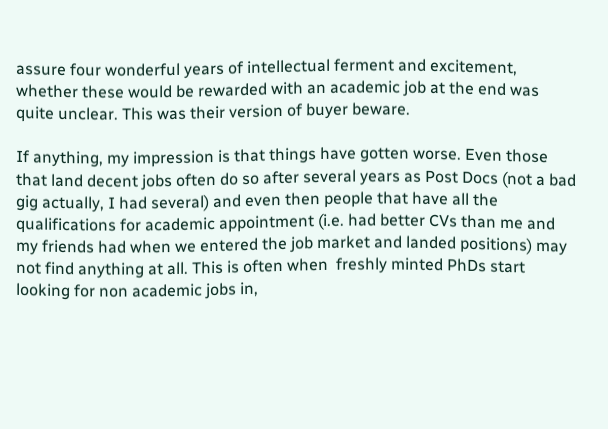assure four wonderful years of intellectual ferment and excitement, whether these would be rewarded with an academic job at the end was quite unclear. This was their version of buyer beware.

If anything, my impression is that things have gotten worse. Even those that land decent jobs often do so after several years as Post Docs (not a bad gig actually, I had several) and even then people that have all the qualifications for academic appointment (i.e. had better CVs than me and my friends had when we entered the job market and landed positions) may not find anything at all. This is often when  freshly minted PhDs start looking for non academic jobs in,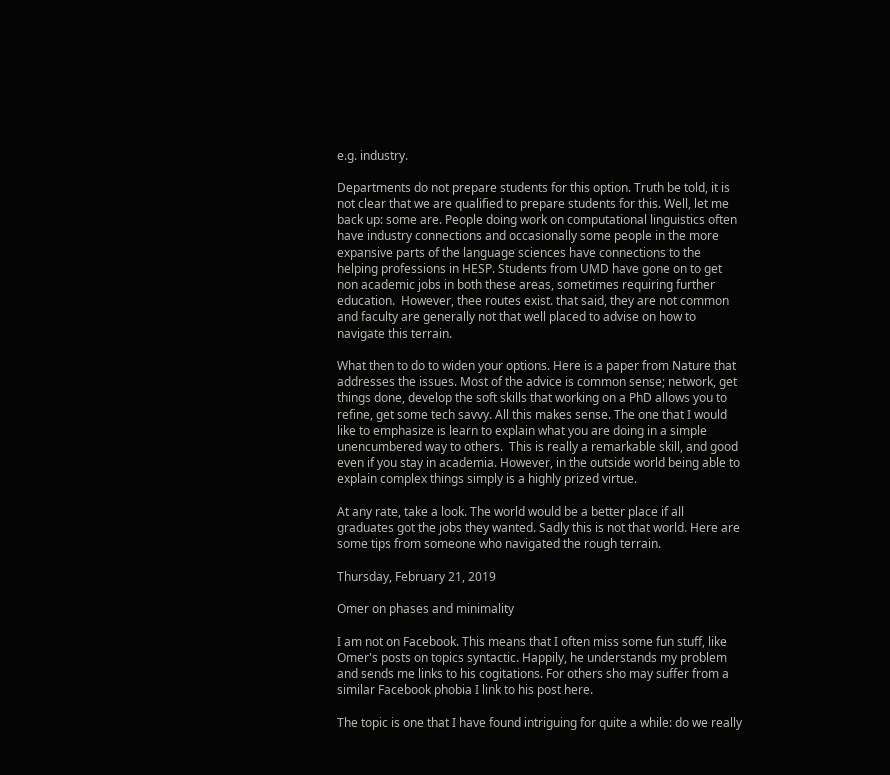e.g. industry.

Departments do not prepare students for this option. Truth be told, it is not clear that we are qualified to prepare students for this. Well, let me back up: some are. People doing work on computational linguistics often have industry connections and occasionally some people in the more expansive parts of the language sciences have connections to the helping professions in HESP. Students from UMD have gone on to get non academic jobs in both these areas, sometimes requiring further education.  However, thee routes exist. that said, they are not common and faculty are generally not that well placed to advise on how to navigate this terrain.

What then to do to widen your options. Here is a paper from Nature that addresses the issues. Most of the advice is common sense; network, get things done, develop the soft skills that working on a PhD allows you to refine, get some tech savvy. All this makes sense. The one that I would like to emphasize is learn to explain what you are doing in a simple unencumbered way to others.  This is really a remarkable skill, and good even if you stay in academia. However, in the outside world being able to explain complex things simply is a highly prized virtue.

At any rate, take a look. The world would be a better place if all graduates got the jobs they wanted. Sadly this is not that world. Here are some tips from someone who navigated the rough terrain.

Thursday, February 21, 2019

Omer on phases and minimality

I am not on Facebook. This means that I often miss some fun stuff, like Omer's posts on topics syntactic. Happily, he understands my problem and sends me links to his cogitations. For others sho may suffer from a similar Facebook phobia I link to his post here.

The topic is one that I have found intriguing for quite a while: do we really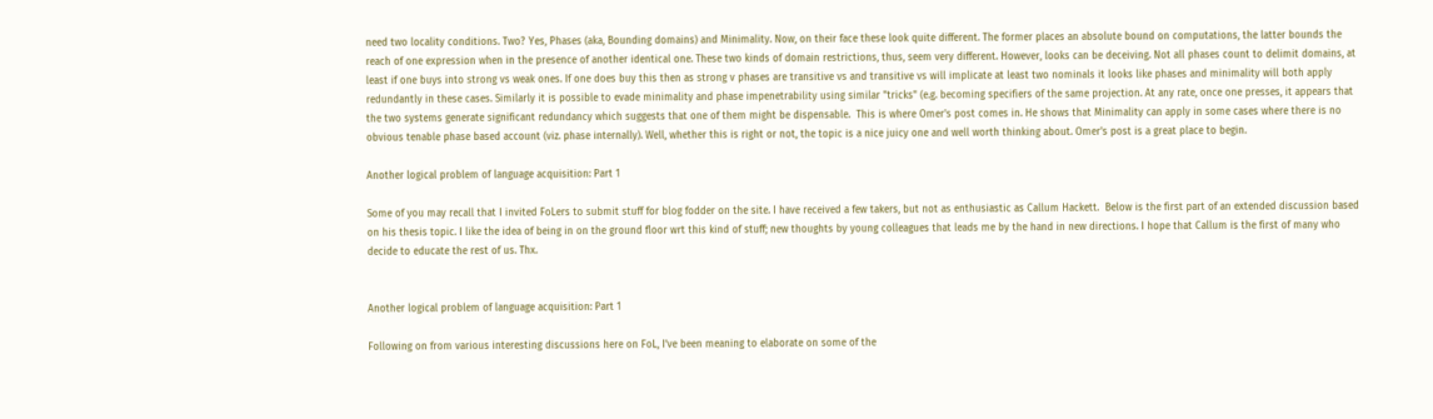need two locality conditions. Two? Yes, Phases (aka, Bounding domains) and Minimality. Now, on their face these look quite different. The former places an absolute bound on computations, the latter bounds the reach of one expression when in the presence of another identical one. These two kinds of domain restrictions, thus, seem very different. However, looks can be deceiving. Not all phases count to delimit domains, at least if one buys into strong vs weak ones. If one does buy this then as strong v phases are transitive vs and transitive vs will implicate at least two nominals it looks like phases and minimality will both apply redundantly in these cases. Similarly it is possible to evade minimality and phase impenetrability using similar "tricks" (e.g. becoming specifiers of the same projection. At any rate, once one presses, it appears that the two systems generate significant redundancy which suggests that one of them might be dispensable.  This is where Omer's post comes in. He shows that Minimality can apply in some cases where there is no obvious tenable phase based account (viz. phase internally). Well, whether this is right or not, the topic is a nice juicy one and well worth thinking about. Omer's post is a great place to begin.

Another logical problem of language acquisition: Part 1

Some of you may recall that I invited FoLers to submit stuff for blog fodder on the site. I have received a few takers, but not as enthusiastic as Callum Hackett.  Below is the first part of an extended discussion based on his thesis topic. I like the idea of being in on the ground floor wrt this kind of stuff; new thoughts by young colleagues that leads me by the hand in new directions. I hope that Callum is the first of many who decide to educate the rest of us. Thx.


Another logical problem of language acquisition: Part 1

Following on from various interesting discussions here on FoL, I’ve been meaning to elaborate on some of the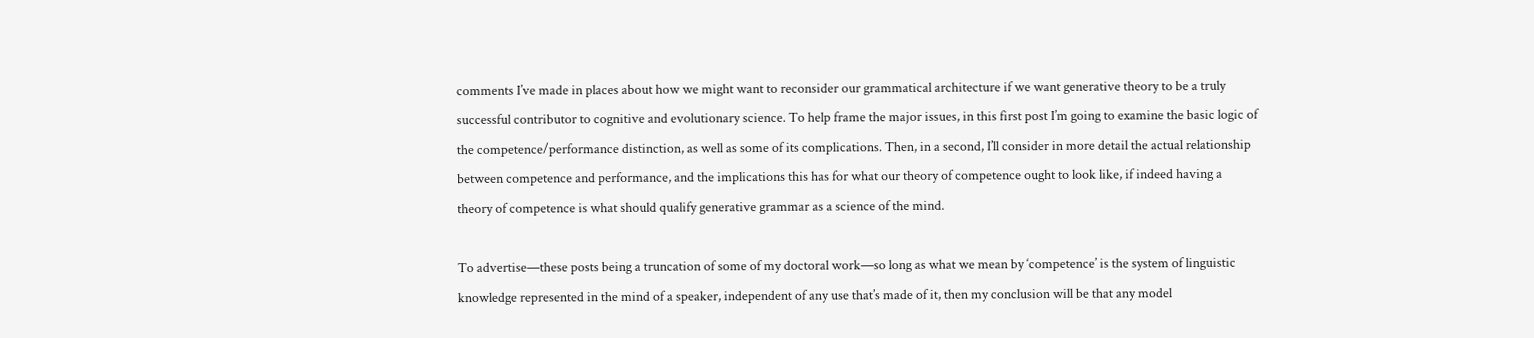comments I’ve made in places about how we might want to reconsider our grammatical architecture if we want generative theory to be a truly successful contributor to cognitive and evolutionary science. To help frame the major issues, in this first post I’m going to examine the basic logic of the competence/performance distinction, as well as some of its complications. Then, in a second, I’ll consider in more detail the actual relationship between competence and performance, and the implications this has for what our theory of competence ought to look like, if indeed having a theory of competence is what should qualify generative grammar as a science of the mind.

To advertise—these posts being a truncation of some of my doctoral work—so long as what we mean by ‘competence’ is the system of linguistic knowledge represented in the mind of a speaker, independent of any use that’s made of it, then my conclusion will be that any model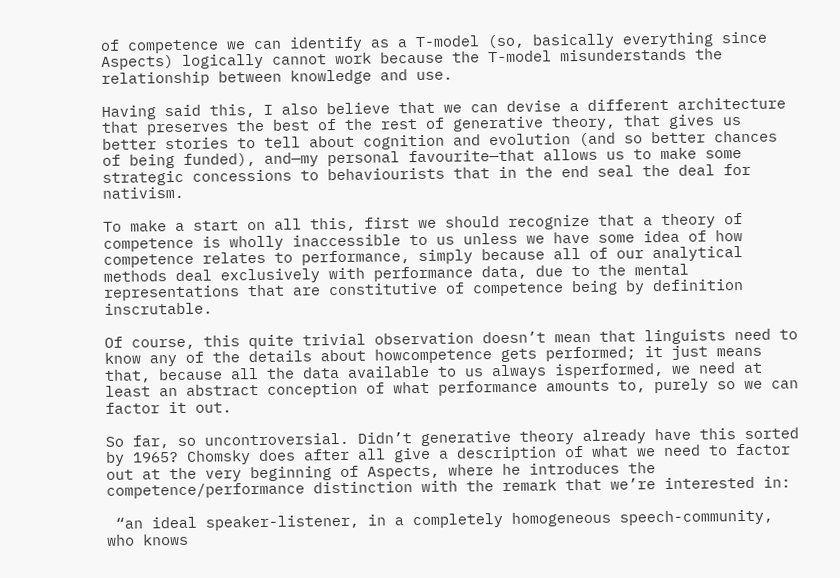of competence we can identify as a T-model (so, basically everything since Aspects) logically cannot work because the T-model misunderstands the relationship between knowledge and use.

Having said this, I also believe that we can devise a different architecture that preserves the best of the rest of generative theory, that gives us better stories to tell about cognition and evolution (and so better chances of being funded), and—my personal favourite—that allows us to make some strategic concessions to behaviourists that in the end seal the deal for nativism.

To make a start on all this, first we should recognize that a theory of competence is wholly inaccessible to us unless we have some idea of how competence relates to performance, simply because all of our analytical methods deal exclusively with performance data, due to the mental representations that are constitutive of competence being by definition inscrutable.

Of course, this quite trivial observation doesn’t mean that linguists need to know any of the details about howcompetence gets performed; it just means that, because all the data available to us always isperformed, we need at least an abstract conception of what performance amounts to, purely so we can factor it out.

So far, so uncontroversial. Didn’t generative theory already have this sorted by 1965? Chomsky does after all give a description of what we need to factor out at the very beginning of Aspects, where he introduces the competence/performance distinction with the remark that we’re interested in:

 “an ideal speaker-listener, in a completely homogeneous speech-community, who knows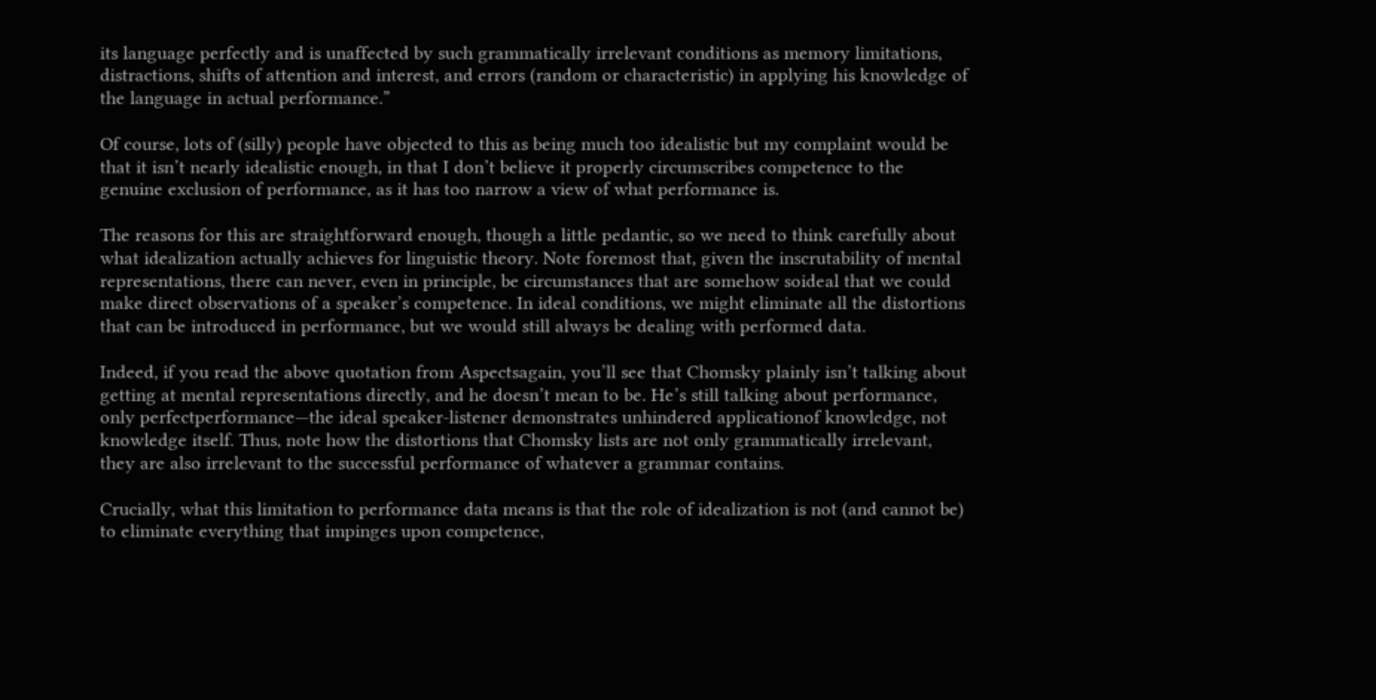its language perfectly and is unaffected by such grammatically irrelevant conditions as memory limitations, distractions, shifts of attention and interest, and errors (random or characteristic) in applying his knowledge of the language in actual performance.”

Of course, lots of (silly) people have objected to this as being much too idealistic but my complaint would be that it isn’t nearly idealistic enough, in that I don’t believe it properly circumscribes competence to the genuine exclusion of performance, as it has too narrow a view of what performance is.

The reasons for this are straightforward enough, though a little pedantic, so we need to think carefully about what idealization actually achieves for linguistic theory. Note foremost that, given the inscrutability of mental representations, there can never, even in principle, be circumstances that are somehow soideal that we could make direct observations of a speaker’s competence. In ideal conditions, we might eliminate all the distortions that can be introduced in performance, but we would still always be dealing with performed data.

Indeed, if you read the above quotation from Aspectsagain, you’ll see that Chomsky plainly isn’t talking about getting at mental representations directly, and he doesn’t mean to be. He’s still talking about performance, only perfectperformance—the ideal speaker-listener demonstrates unhindered applicationof knowledge, not knowledge itself. Thus, note how the distortions that Chomsky lists are not only grammatically irrelevant, they are also irrelevant to the successful performance of whatever a grammar contains.

Crucially, what this limitation to performance data means is that the role of idealization is not (and cannot be) to eliminate everything that impinges upon competence,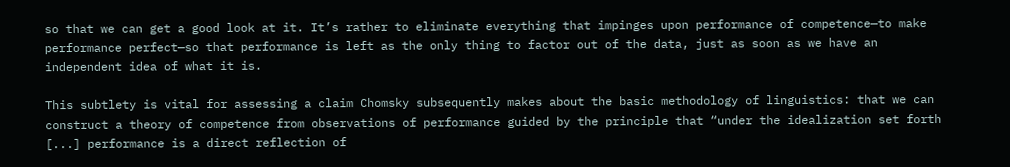so that we can get a good look at it. It’s rather to eliminate everything that impinges upon performance of competence—to make performance perfect—so that performance is left as the only thing to factor out of the data, just as soon as we have an independent idea of what it is.

This subtlety is vital for assessing a claim Chomsky subsequently makes about the basic methodology of linguistics: that we can construct a theory of competence from observations of performance guided by the principle that “under the idealization set forth [...] performance is a direct reflection of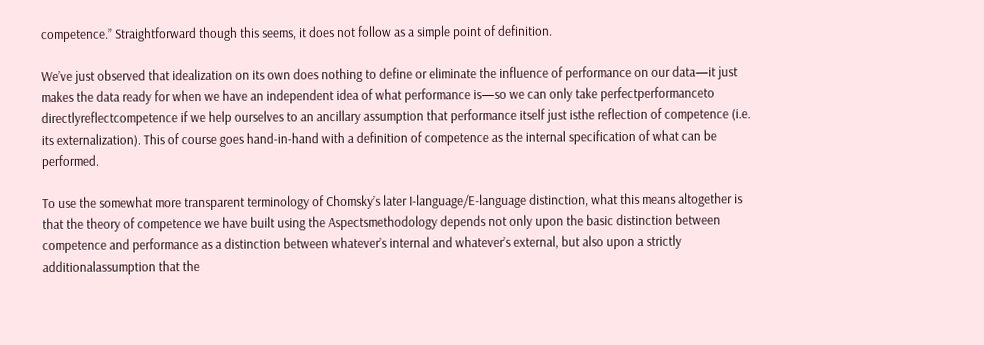competence.” Straightforward though this seems, it does not follow as a simple point of definition.

We’ve just observed that idealization on its own does nothing to define or eliminate the influence of performance on our data—it just makes the data ready for when we have an independent idea of what performance is—so we can only take perfectperformanceto directlyreflectcompetence if we help ourselves to an ancillary assumption that performance itself just isthe reflection of competence (i.e. its externalization). This of course goes hand-in-hand with a definition of competence as the internal specification of what can be performed.

To use the somewhat more transparent terminology of Chomsky’s later I-language/E-language distinction, what this means altogether is that the theory of competence we have built using the Aspectsmethodology depends not only upon the basic distinction between competence and performance as a distinction between whatever’s internal and whatever’s external, but also upon a strictly additionalassumption that the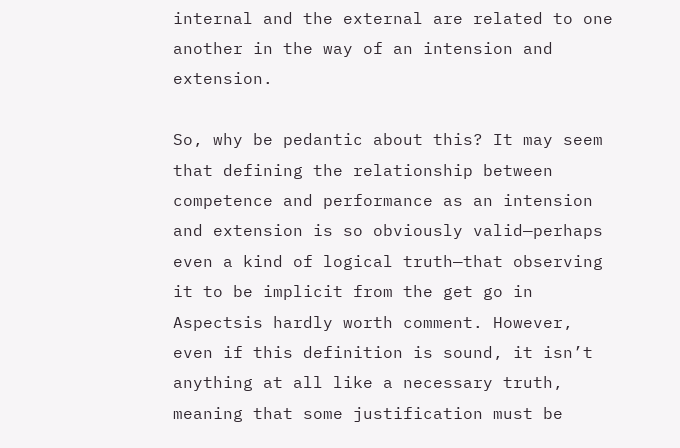internal and the external are related to one another in the way of an intension and extension.

So, why be pedantic about this? It may seem that defining the relationship between competence and performance as an intension and extension is so obviously valid—perhaps even a kind of logical truth—that observing it to be implicit from the get go in Aspectsis hardly worth comment. However, even if this definition is sound, it isn’t anything at all like a necessary truth, meaning that some justification must be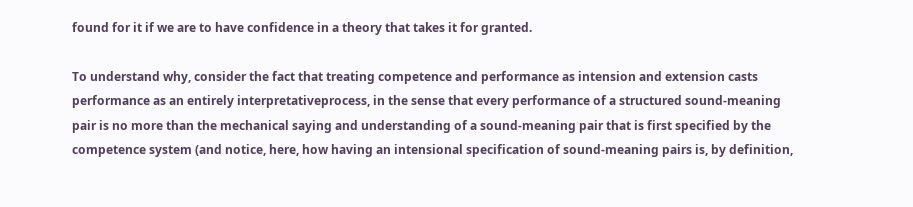found for it if we are to have confidence in a theory that takes it for granted.

To understand why, consider the fact that treating competence and performance as intension and extension casts performance as an entirely interpretativeprocess, in the sense that every performance of a structured sound-meaning pair is no more than the mechanical saying and understanding of a sound-meaning pair that is first specified by the competence system (and notice, here, how having an intensional specification of sound-meaning pairs is, by definition,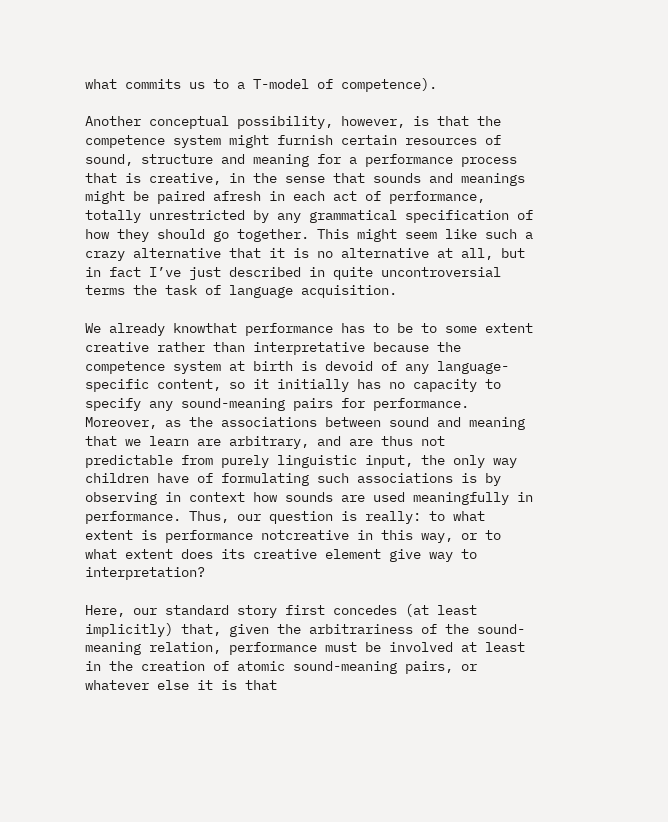what commits us to a T-model of competence).

Another conceptual possibility, however, is that the competence system might furnish certain resources of sound, structure and meaning for a performance process that is creative, in the sense that sounds and meanings might be paired afresh in each act of performance, totally unrestricted by any grammatical specification of how they should go together. This might seem like such a crazy alternative that it is no alternative at all, but in fact I’ve just described in quite uncontroversial terms the task of language acquisition.

We already knowthat performance has to be to some extent creative rather than interpretative because the competence system at birth is devoid of any language-specific content, so it initially has no capacity to specify any sound-meaning pairs for performance. Moreover, as the associations between sound and meaning that we learn are arbitrary, and are thus not predictable from purely linguistic input, the only way children have of formulating such associations is by observing in context how sounds are used meaningfully in performance. Thus, our question is really: to what extent is performance notcreative in this way, or to what extent does its creative element give way to interpretation?

Here, our standard story first concedes (at least implicitly) that, given the arbitrariness of the sound-meaning relation, performance must be involved at least in the creation of atomic sound-meaning pairs, or whatever else it is that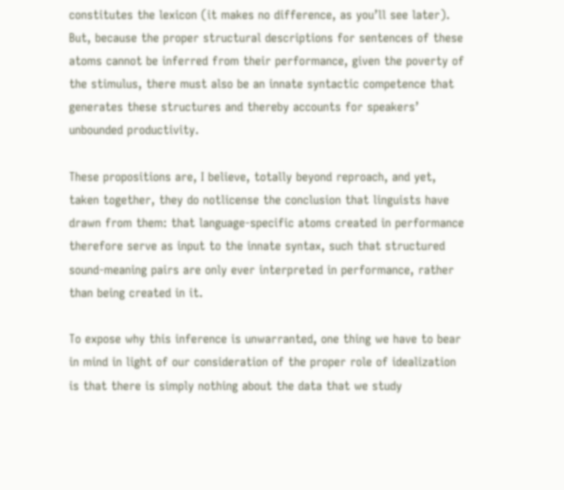constitutes the lexicon (it makes no difference, as you’ll see later). But, because the proper structural descriptions for sentences of these atoms cannot be inferred from their performance, given the poverty of the stimulus, there must also be an innate syntactic competence that generates these structures and thereby accounts for speakers’ unbounded productivity.

These propositions are, I believe, totally beyond reproach, and yet, taken together, they do notlicense the conclusion that linguists have drawn from them: that language-specific atoms created in performance therefore serve as input to the innate syntax, such that structured sound-meaning pairs are only ever interpreted in performance, rather than being created in it.

To expose why this inference is unwarranted, one thing we have to bear in mind in light of our consideration of the proper role of idealization is that there is simply nothing about the data that we study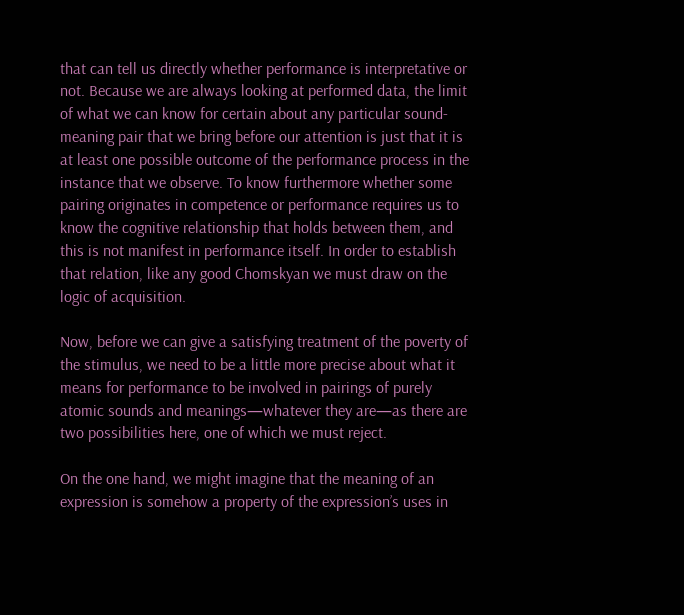that can tell us directly whether performance is interpretative or not. Because we are always looking at performed data, the limit of what we can know for certain about any particular sound-meaning pair that we bring before our attention is just that it is at least one possible outcome of the performance process in the instance that we observe. To know furthermore whether some pairing originates in competence or performance requires us to know the cognitive relationship that holds between them, and this is not manifest in performance itself. In order to establish that relation, like any good Chomskyan we must draw on the logic of acquisition.

Now, before we can give a satisfying treatment of the poverty of the stimulus, we need to be a little more precise about what it means for performance to be involved in pairings of purely atomic sounds and meanings—whatever they are—as there are two possibilities here, one of which we must reject.

On the one hand, we might imagine that the meaning of an expression is somehow a property of the expression’s uses in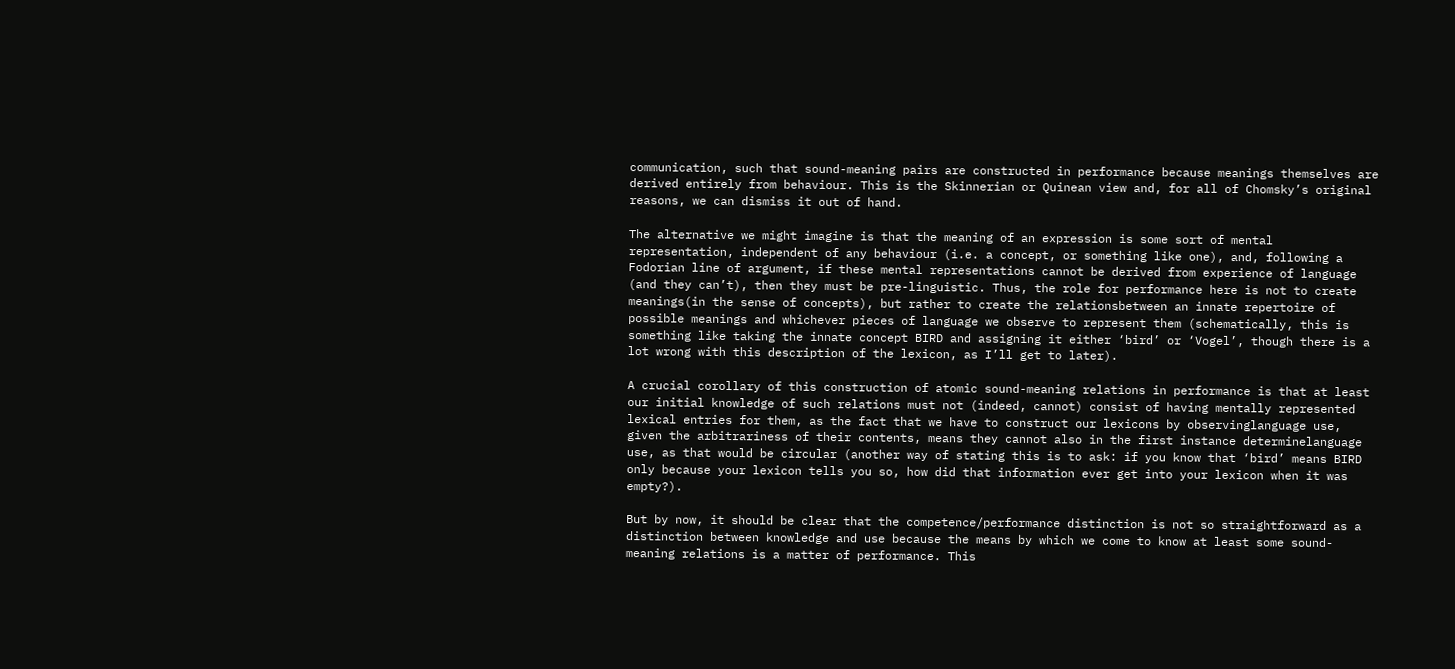communication, such that sound-meaning pairs are constructed in performance because meanings themselves are derived entirely from behaviour. This is the Skinnerian or Quinean view and, for all of Chomsky’s original reasons, we can dismiss it out of hand.

The alternative we might imagine is that the meaning of an expression is some sort of mental representation, independent of any behaviour (i.e. a concept, or something like one), and, following a Fodorian line of argument, if these mental representations cannot be derived from experience of language (and they can’t), then they must be pre-linguistic. Thus, the role for performance here is not to create meanings(in the sense of concepts), but rather to create the relationsbetween an innate repertoire of possible meanings and whichever pieces of language we observe to represent them (schematically, this is something like taking the innate concept BIRD and assigning it either ‘bird’ or ‘Vogel’, though there is a lot wrong with this description of the lexicon, as I’ll get to later).

A crucial corollary of this construction of atomic sound-meaning relations in performance is that at least our initial knowledge of such relations must not (indeed, cannot) consist of having mentally represented lexical entries for them, as the fact that we have to construct our lexicons by observinglanguage use, given the arbitrariness of their contents, means they cannot also in the first instance determinelanguage use, as that would be circular (another way of stating this is to ask: if you know that ‘bird’ means BIRD only because your lexicon tells you so, how did that information ever get into your lexicon when it was empty?).

But by now, it should be clear that the competence/performance distinction is not so straightforward as a distinction between knowledge and use because the means by which we come to know at least some sound-meaning relations is a matter of performance. This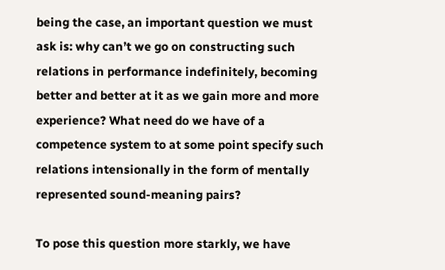being the case, an important question we must ask is: why can’t we go on constructing such relations in performance indefinitely, becoming better and better at it as we gain more and more experience? What need do we have of a competence system to at some point specify such relations intensionally in the form of mentally represented sound-meaning pairs?

To pose this question more starkly, we have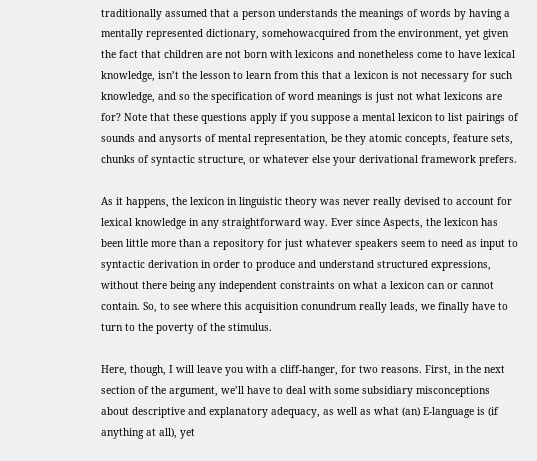traditionally assumed that a person understands the meanings of words by having a mentally represented dictionary, somehowacquired from the environment, yet given the fact that children are not born with lexicons and nonetheless come to have lexical knowledge, isn’t the lesson to learn from this that a lexicon is not necessary for such knowledge, and so the specification of word meanings is just not what lexicons are for? Note that these questions apply if you suppose a mental lexicon to list pairings of sounds and anysorts of mental representation, be they atomic concepts, feature sets, chunks of syntactic structure, or whatever else your derivational framework prefers.

As it happens, the lexicon in linguistic theory was never really devised to account for lexical knowledge in any straightforward way. Ever since Aspects, the lexicon has been little more than a repository for just whatever speakers seem to need as input to syntactic derivation in order to produce and understand structured expressions, without there being any independent constraints on what a lexicon can or cannot contain. So, to see where this acquisition conundrum really leads, we finally have to turn to the poverty of the stimulus.

Here, though, I will leave you with a cliff-hanger, for two reasons. First, in the next section of the argument, we’ll have to deal with some subsidiary misconceptions about descriptive and explanatory adequacy, as well as what (an) E-language is (if anything at all), yet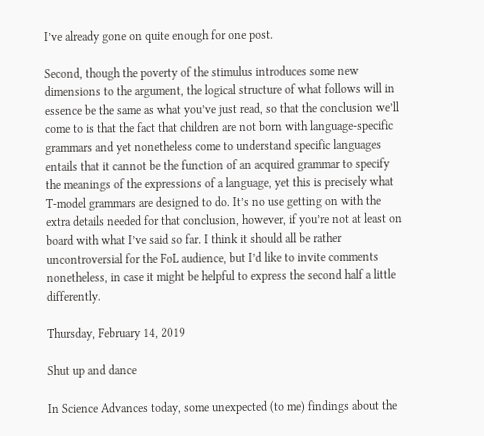I’ve already gone on quite enough for one post.

Second, though the poverty of the stimulus introduces some new dimensions to the argument, the logical structure of what follows will in essence be the same as what you’ve just read, so that the conclusion we’ll come to is that the fact that children are not born with language-specific grammars and yet nonetheless come to understand specific languages entails that it cannot be the function of an acquired grammar to specify the meanings of the expressions of a language, yet this is precisely what T-model grammars are designed to do. It’s no use getting on with the extra details needed for that conclusion, however, if you’re not at least on board with what I’ve said so far. I think it should all be rather uncontroversial for the FoL audience, but I’d like to invite comments nonetheless, in case it might be helpful to express the second half a little differently.

Thursday, February 14, 2019

Shut up and dance

In Science Advances today, some unexpected (to me) findings about the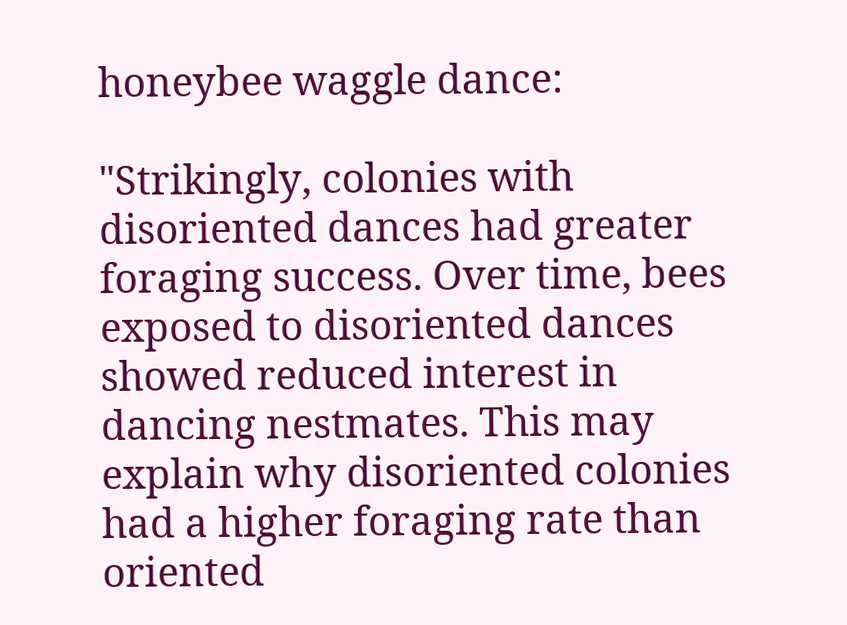honeybee waggle dance:

"Strikingly, colonies with disoriented dances had greater foraging success. Over time, bees exposed to disoriented dances showed reduced interest in dancing nestmates. This may explain why disoriented colonies had a higher foraging rate than oriented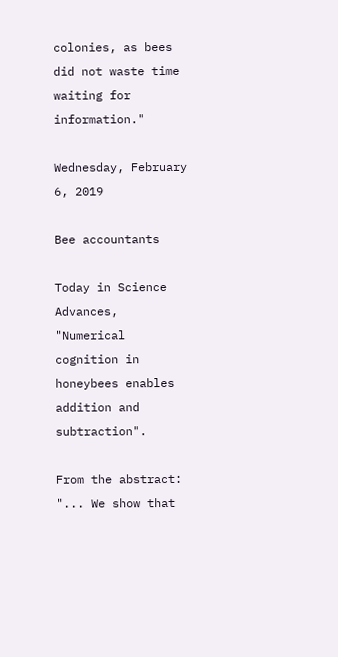colonies, as bees did not waste time waiting for information."

Wednesday, February 6, 2019

Bee accountants

Today in Science Advances, "Numerical cognition in honeybees enables addition and subtraction".

From the abstract: "... We show that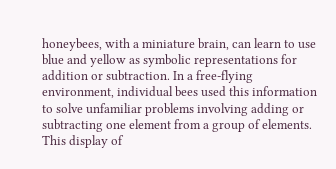honeybees, with a miniature brain, can learn to use blue and yellow as symbolic representations for addition or subtraction. In a free-flying environment, individual bees used this information to solve unfamiliar problems involving adding or subtracting one element from a group of elements. This display of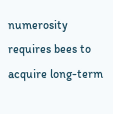numerosity requires bees to acquire long-term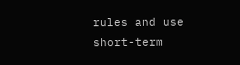rules and use short-term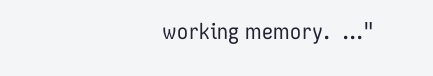working memory.  ..."